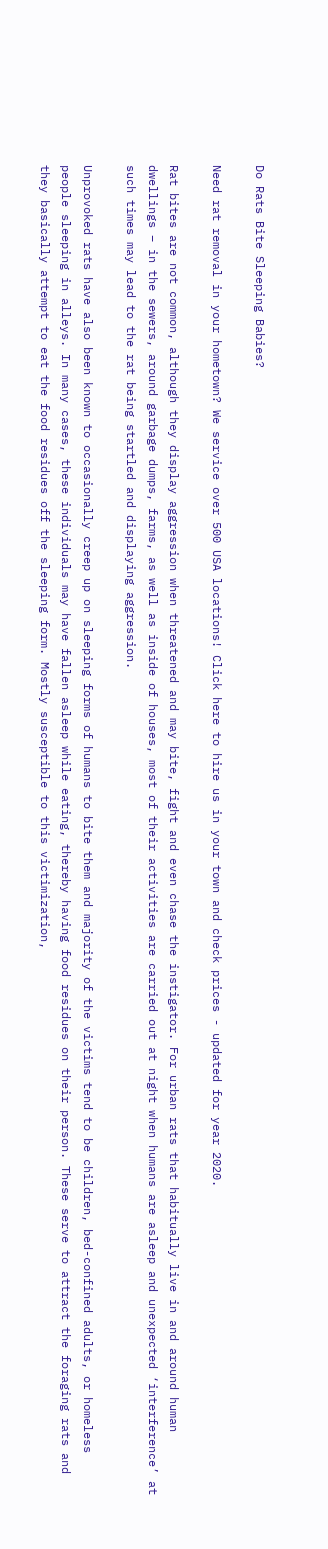Do Rats Bite Sleeping Babies?

Need rat removal in your hometown? We service over 500 USA locations! Click here to hire us in your town and check prices - updated for year 2020.

Rat bites are not common, although they display aggression when threatened and may bite, fight and even chase the instigator. For urban rats that habitually live in and around human dwellings – in the sewers, around garbage dumps, farms, as well as inside of houses, most of their activities are carried out at night when humans are asleep and unexpected ‘interference’ at such times may lead to the rat being startled and displaying aggression.

Unprovoked rats have also been known to occasionally creep up on sleeping forms of humans to bite them and majority of the victims tend to be children, bed-confined adults, or homeless people sleeping in alleys. In many cases, these individuals may have fallen asleep while eating, thereby having food residues on their person. These serve to attract the foraging rats and they basically attempt to eat the food residues off the sleeping form. Mostly susceptible to this victimization,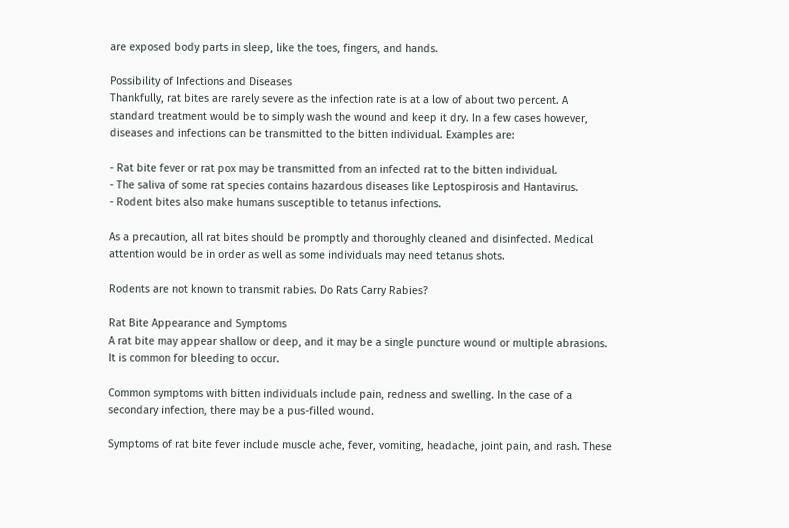are exposed body parts in sleep, like the toes, fingers, and hands.

Possibility of Infections and Diseases
Thankfully, rat bites are rarely severe as the infection rate is at a low of about two percent. A standard treatment would be to simply wash the wound and keep it dry. In a few cases however, diseases and infections can be transmitted to the bitten individual. Examples are:

- Rat bite fever or rat pox may be transmitted from an infected rat to the bitten individual.
- The saliva of some rat species contains hazardous diseases like Leptospirosis and Hantavirus.
- Rodent bites also make humans susceptible to tetanus infections.

As a precaution, all rat bites should be promptly and thoroughly cleaned and disinfected. Medical attention would be in order as well as some individuals may need tetanus shots.

Rodents are not known to transmit rabies. Do Rats Carry Rabies?

Rat Bite Appearance and Symptoms
A rat bite may appear shallow or deep, and it may be a single puncture wound or multiple abrasions. It is common for bleeding to occur.

Common symptoms with bitten individuals include pain, redness and swelling. In the case of a secondary infection, there may be a pus-filled wound.

Symptoms of rat bite fever include muscle ache, fever, vomiting, headache, joint pain, and rash. These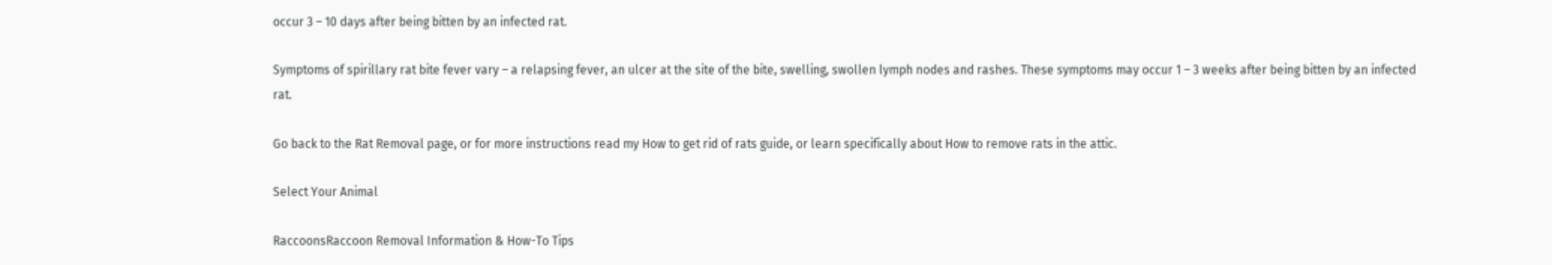occur 3 – 10 days after being bitten by an infected rat.

Symptoms of spirillary rat bite fever vary – a relapsing fever, an ulcer at the site of the bite, swelling, swollen lymph nodes and rashes. These symptoms may occur 1 – 3 weeks after being bitten by an infected rat.

Go back to the Rat Removal page, or for more instructions read my How to get rid of rats guide, or learn specifically about How to remove rats in the attic.

Select Your Animal

RaccoonsRaccoon Removal Information & How-To Tips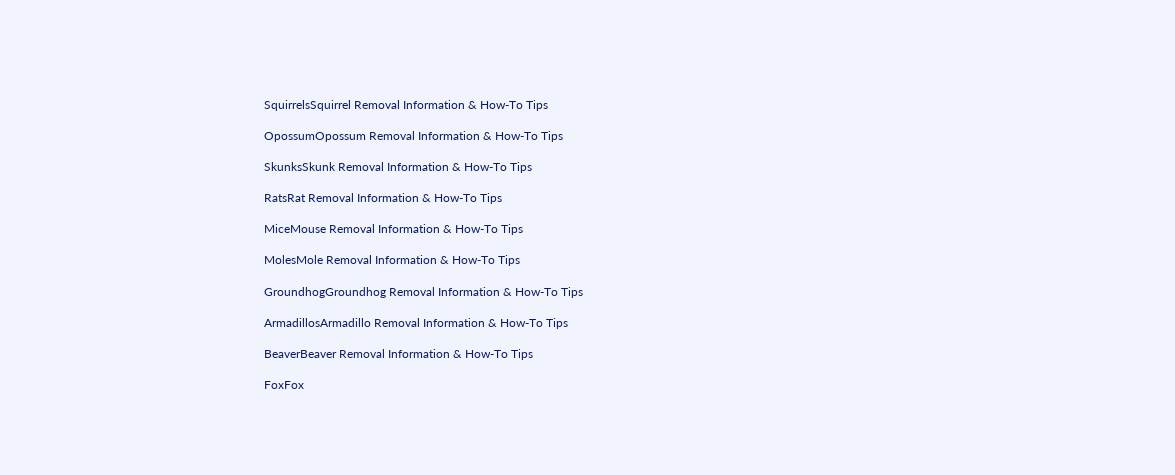SquirrelsSquirrel Removal Information & How-To Tips

OpossumOpossum Removal Information & How-To Tips

SkunksSkunk Removal Information & How-To Tips

RatsRat Removal Information & How-To Tips

MiceMouse Removal Information & How-To Tips

MolesMole Removal Information & How-To Tips

GroundhogGroundhog Removal Information & How-To Tips

ArmadillosArmadillo Removal Information & How-To Tips

BeaverBeaver Removal Information & How-To Tips

FoxFox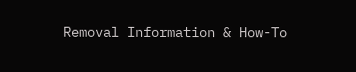Removal Information & How-To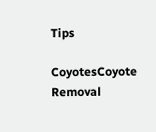Tips

CoyotesCoyote Removal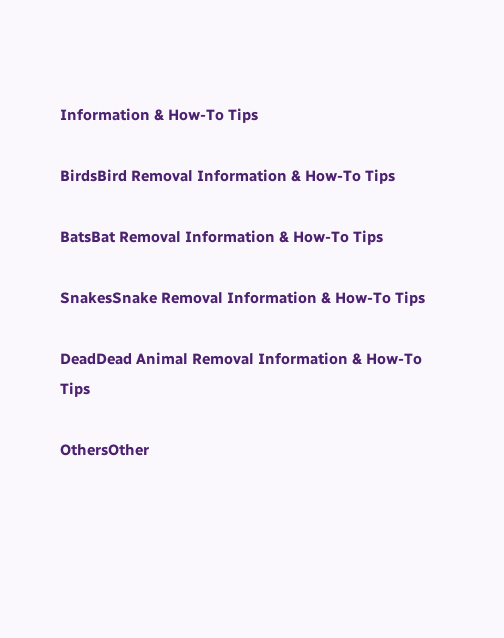Information & How-To Tips

BirdsBird Removal Information & How-To Tips

BatsBat Removal Information & How-To Tips

SnakesSnake Removal Information & How-To Tips

DeadDead Animal Removal Information & How-To Tips

OthersOther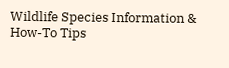Wildlife Species Information & How-To Tips